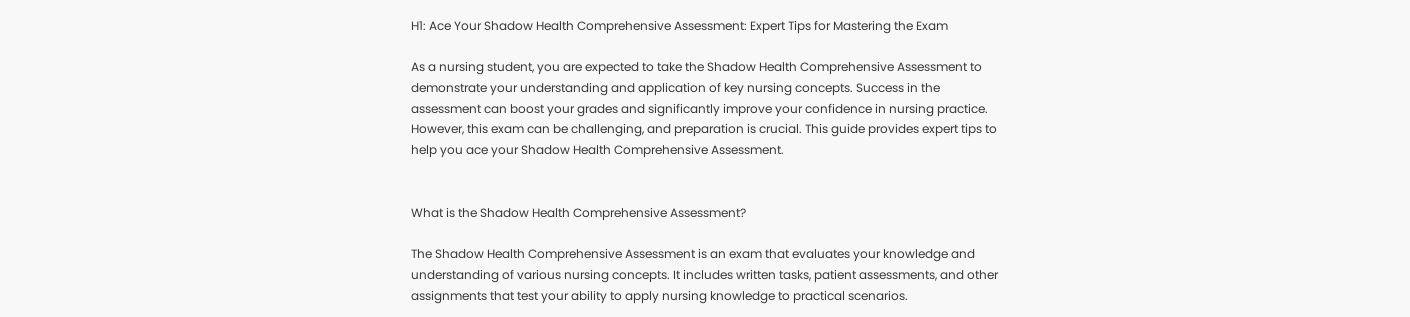H1: Ace Your Shadow Health Comprehensive Assessment: Expert Tips for Mastering the Exam

As a nursing student, you are expected to take the Shadow Health Comprehensive Assessment to demonstrate your understanding and application of key nursing concepts. Success in the assessment can boost your grades and significantly improve your confidence in nursing practice. However, this exam can be challenging, and preparation is crucial. This guide provides expert tips to help you ace your Shadow Health Comprehensive Assessment.


What is the Shadow Health Comprehensive Assessment?

The Shadow Health Comprehensive Assessment is an exam that evaluates your knowledge and understanding of various nursing concepts. It includes written tasks, patient assessments, and other assignments that test your ability to apply nursing knowledge to practical scenarios.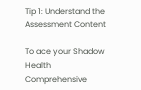Tip 1: Understand the Assessment Content

To ace your Shadow Health Comprehensive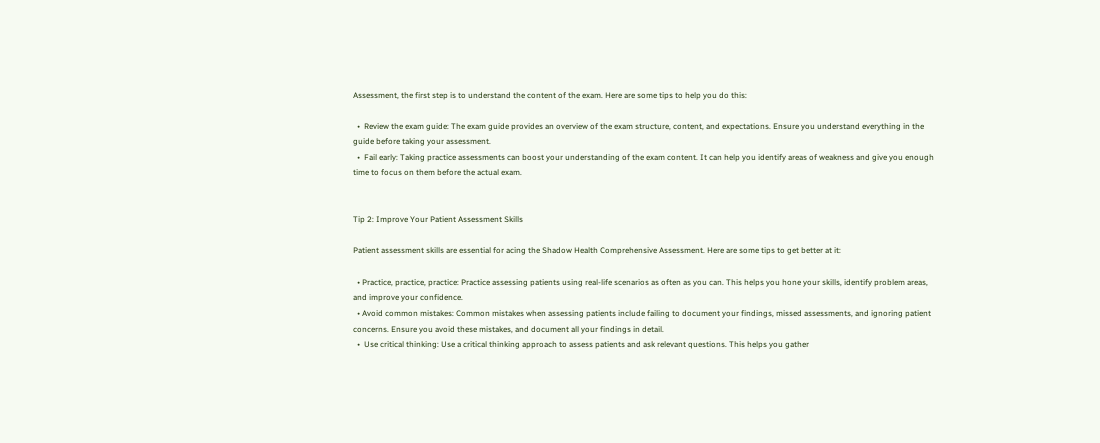Assessment, the first step is to understand the content of the exam. Here are some tips to help you do this:

  •  Review the exam guide: The exam guide provides an overview of the exam structure, content, and expectations. Ensure you understand everything in the guide before taking your assessment.
  •  Fail early: Taking practice assessments can boost your understanding of the exam content. It can help you identify areas of weakness and give you enough time to focus on them before the actual exam.


Tip 2: Improve Your Patient Assessment Skills

Patient assessment skills are essential for acing the Shadow Health Comprehensive Assessment. Here are some tips to get better at it:

  • Practice, practice, practice: Practice assessing patients using real-life scenarios as often as you can. This helps you hone your skills, identify problem areas, and improve your confidence.
  • Avoid common mistakes: Common mistakes when assessing patients include failing to document your findings, missed assessments, and ignoring patient concerns. Ensure you avoid these mistakes, and document all your findings in detail.
  •  Use critical thinking: Use a critical thinking approach to assess patients and ask relevant questions. This helps you gather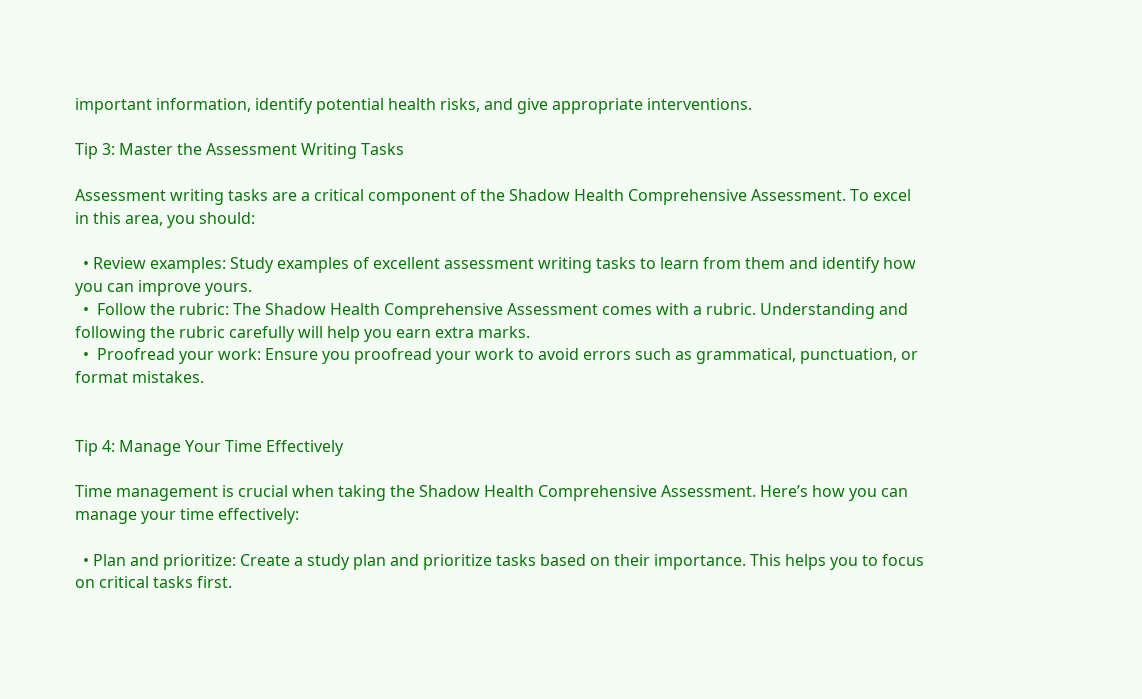important information, identify potential health risks, and give appropriate interventions.

Tip 3: Master the Assessment Writing Tasks

Assessment writing tasks are a critical component of the Shadow Health Comprehensive Assessment. To excel in this area, you should:

  • Review examples: Study examples of excellent assessment writing tasks to learn from them and identify how you can improve yours.
  •  Follow the rubric: The Shadow Health Comprehensive Assessment comes with a rubric. Understanding and following the rubric carefully will help you earn extra marks.
  •  Proofread your work: Ensure you proofread your work to avoid errors such as grammatical, punctuation, or format mistakes.


Tip 4: Manage Your Time Effectively

Time management is crucial when taking the Shadow Health Comprehensive Assessment. Here’s how you can manage your time effectively:

  • Plan and prioritize: Create a study plan and prioritize tasks based on their importance. This helps you to focus on critical tasks first.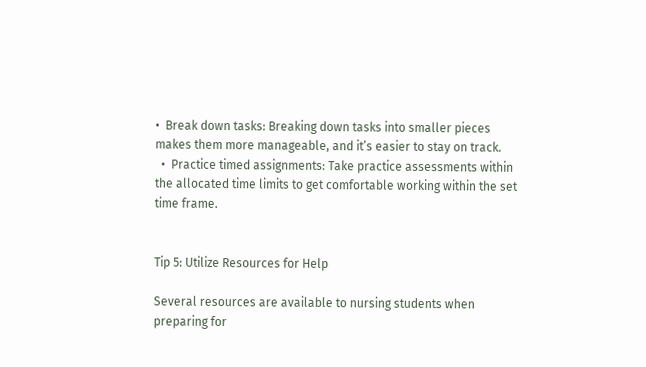•  Break down tasks: Breaking down tasks into smaller pieces makes them more manageable, and it’s easier to stay on track.
  •  Practice timed assignments: Take practice assessments within the allocated time limits to get comfortable working within the set time frame.


Tip 5: Utilize Resources for Help

Several resources are available to nursing students when preparing for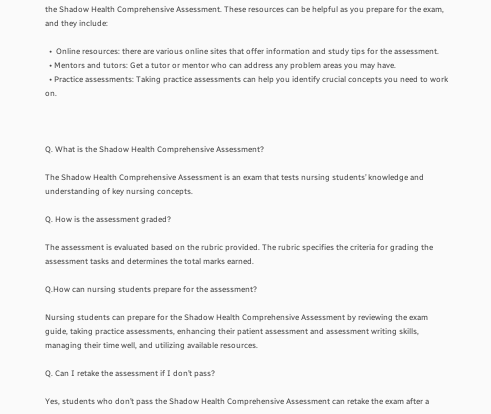the Shadow Health Comprehensive Assessment. These resources can be helpful as you prepare for the exam, and they include:

  •  Online resources: there are various online sites that offer information and study tips for the assessment.
  • Mentors and tutors: Get a tutor or mentor who can address any problem areas you may have.
  • Practice assessments: Taking practice assessments can help you identify crucial concepts you need to work on.



Q. What is the Shadow Health Comprehensive Assessment?

The Shadow Health Comprehensive Assessment is an exam that tests nursing students’ knowledge and understanding of key nursing concepts.

Q. How is the assessment graded?

The assessment is evaluated based on the rubric provided. The rubric specifies the criteria for grading the assessment tasks and determines the total marks earned.

Q.How can nursing students prepare for the assessment?

Nursing students can prepare for the Shadow Health Comprehensive Assessment by reviewing the exam guide, taking practice assessments, enhancing their patient assessment and assessment writing skills, managing their time well, and utilizing available resources.

Q. Can I retake the assessment if I don’t pass?

Yes, students who don’t pass the Shadow Health Comprehensive Assessment can retake the exam after a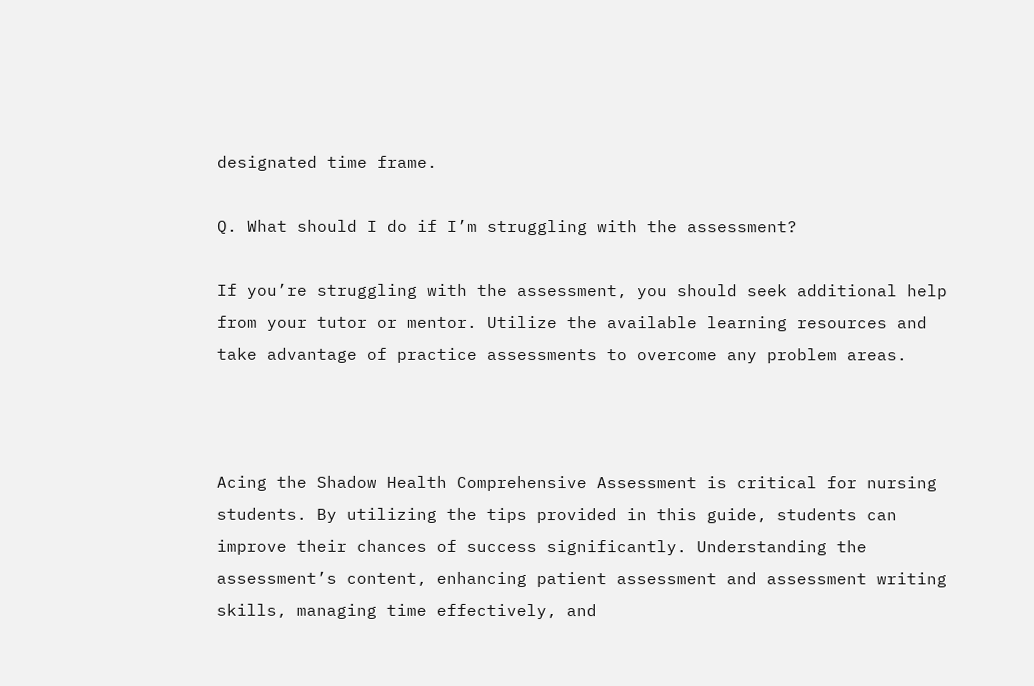designated time frame.

Q. What should I do if I’m struggling with the assessment?

If you’re struggling with the assessment, you should seek additional help from your tutor or mentor. Utilize the available learning resources and take advantage of practice assessments to overcome any problem areas.



Acing the Shadow Health Comprehensive Assessment is critical for nursing students. By utilizing the tips provided in this guide, students can improve their chances of success significantly. Understanding the assessment’s content, enhancing patient assessment and assessment writing skills, managing time effectively, and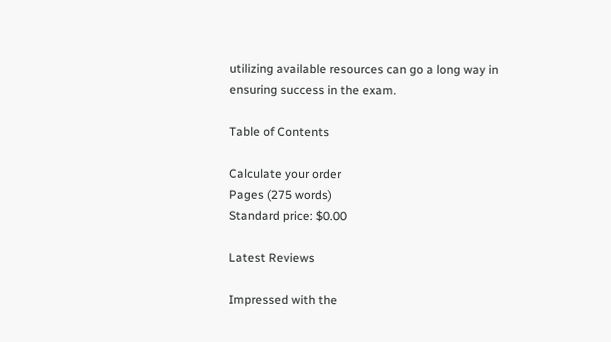utilizing available resources can go a long way in ensuring success in the exam.

Table of Contents

Calculate your order
Pages (275 words)
Standard price: $0.00

Latest Reviews

Impressed with the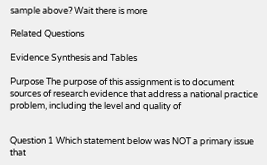sample above? Wait there is more

Related Questions

Evidence Synthesis and Tables

Purpose The purpose of this assignment is to document sources of research evidence that address a national practice problem, including the level and quality of


Question 1 Which statement below was NOT a primary issue that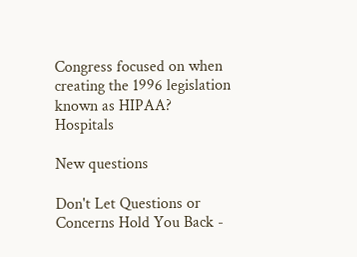Congress focused on when creating the 1996 legislation known as HIPAA?     Hospitals

New questions

Don't Let Questions or Concerns Hold You Back -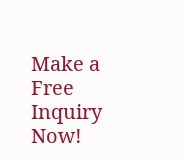Make a Free Inquiry Now!